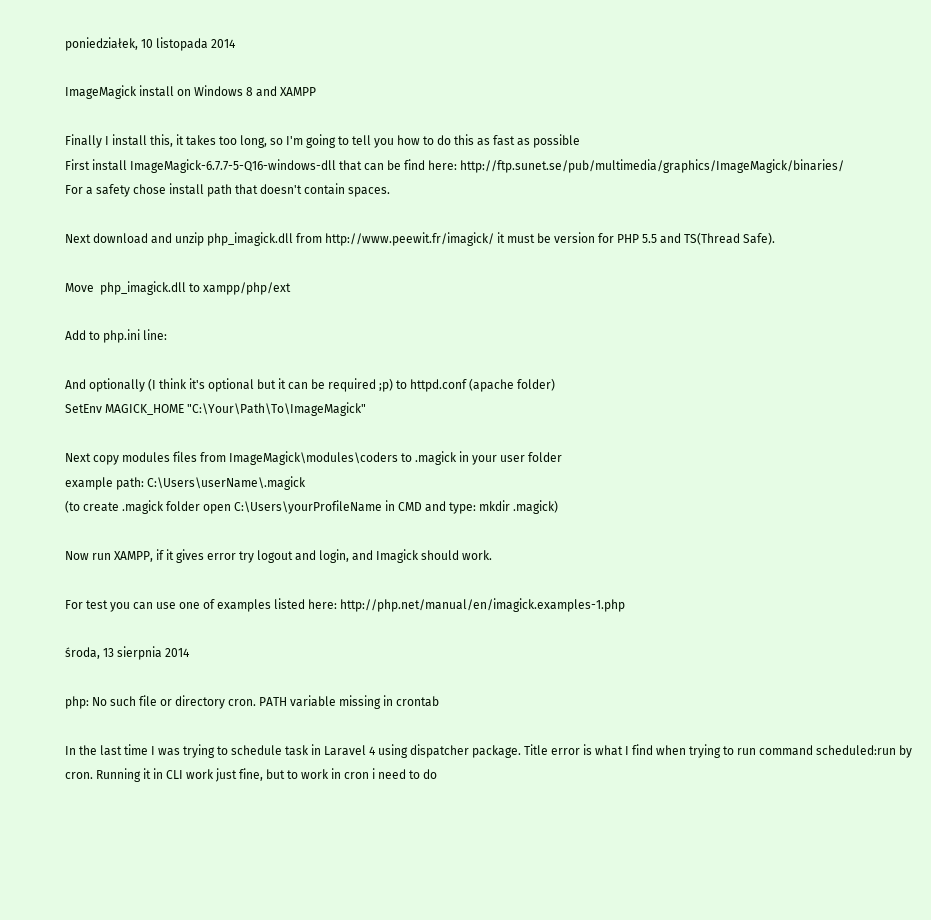poniedziałek, 10 listopada 2014

ImageMagick install on Windows 8 and XAMPP

Finally I install this, it takes too long, so I'm going to tell you how to do this as fast as possible
First install ImageMagick-6.7.7-5-Q16-windows-dll that can be find here: http://ftp.sunet.se/pub/multimedia/graphics/ImageMagick/binaries/
For a safety chose install path that doesn't contain spaces.

Next download and unzip php_imagick.dll from http://www.peewit.fr/imagick/ it must be version for PHP 5.5 and TS(Thread Safe).

Move  php_imagick.dll to xampp/php/ext

Add to php.ini line:

And optionally (I think it's optional but it can be required ;p) to httpd.conf (apache folder)
SetEnv MAGICK_HOME "C:\Your\Path\To\ImageMagick"

Next copy modules files from ImageMagick\modules\coders to .magick in your user folder
example path: C:\Users\userName\.magick
(to create .magick folder open C:\Users\yourProfileName in CMD and type: mkdir .magick)

Now run XAMPP, if it gives error try logout and login, and Imagick should work.

For test you can use one of examples listed here: http://php.net/manual/en/imagick.examples-1.php

środa, 13 sierpnia 2014

php: No such file or directory cron. PATH variable missing in crontab

In the last time I was trying to schedule task in Laravel 4 using dispatcher package. Title error is what I find when trying to run command scheduled:run by cron. Running it in CLI work just fine, but to work in cron i need to do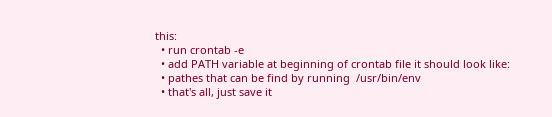this:
  • run crontab -e
  • add PATH variable at beginning of crontab file it should look like:
  • pathes that can be find by running  /usr/bin/env
  • that's all, just save it